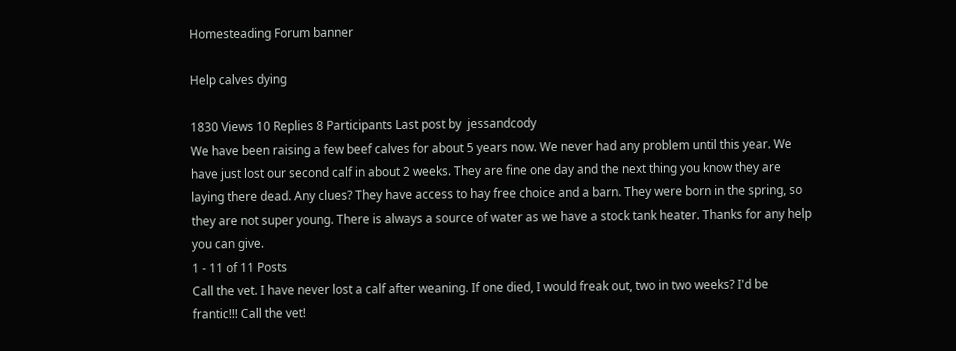Homesteading Forum banner

Help calves dying

1830 Views 10 Replies 8 Participants Last post by  jessandcody
We have been raising a few beef calves for about 5 years now. We never had any problem until this year. We have just lost our second calf in about 2 weeks. They are fine one day and the next thing you know they are laying there dead. Any clues? They have access to hay free choice and a barn. They were born in the spring, so they are not super young. There is always a source of water as we have a stock tank heater. Thanks for any help you can give.
1 - 11 of 11 Posts
Call the vet. I have never lost a calf after weaning. If one died, I would freak out, two in two weeks? I'd be frantic!!! Call the vet!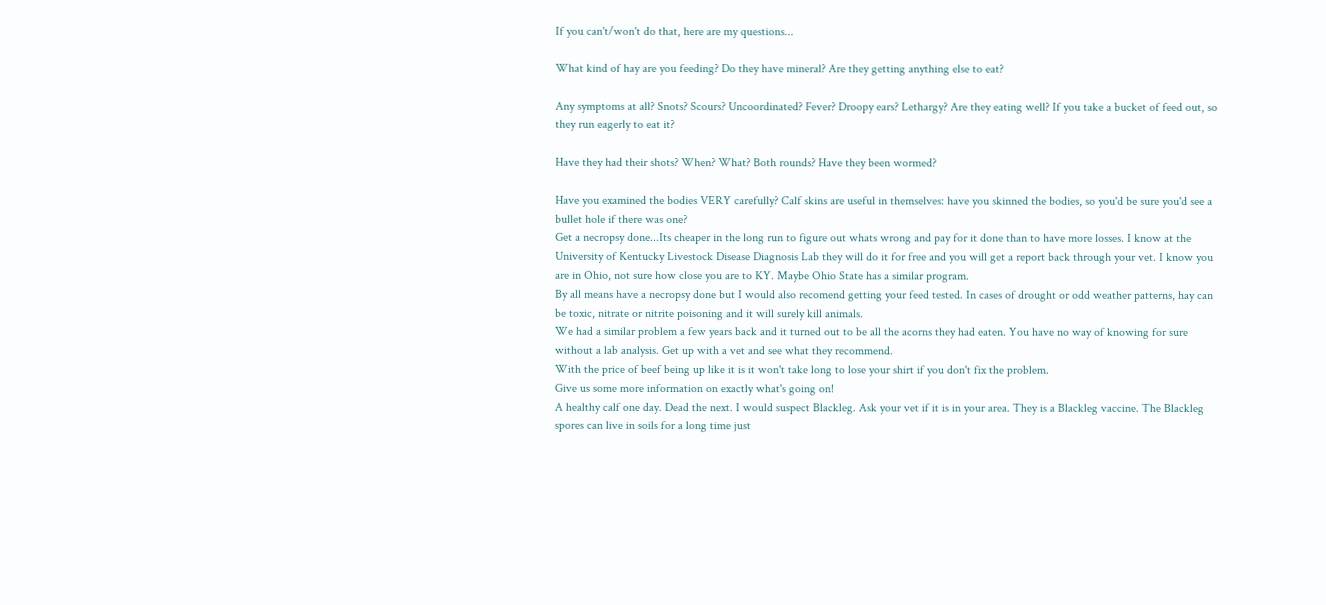If you can't/won't do that, here are my questions...

What kind of hay are you feeding? Do they have mineral? Are they getting anything else to eat?

Any symptoms at all? Snots? Scours? Uncoordinated? Fever? Droopy ears? Lethargy? Are they eating well? If you take a bucket of feed out, so they run eagerly to eat it?

Have they had their shots? When? What? Both rounds? Have they been wormed?

Have you examined the bodies VERY carefully? Calf skins are useful in themselves: have you skinned the bodies, so you'd be sure you'd see a bullet hole if there was one?
Get a necropsy done...Its cheaper in the long run to figure out whats wrong and pay for it done than to have more losses. I know at the University of Kentucky Livestock Disease Diagnosis Lab they will do it for free and you will get a report back through your vet. I know you are in Ohio, not sure how close you are to KY. Maybe Ohio State has a similar program.
By all means have a necropsy done but I would also recomend getting your feed tested. In cases of drought or odd weather patterns, hay can be toxic, nitrate or nitrite poisoning and it will surely kill animals.
We had a similar problem a few years back and it turned out to be all the acorns they had eaten. You have no way of knowing for sure without a lab analysis. Get up with a vet and see what they recommend.
With the price of beef being up like it is it won't take long to lose your shirt if you don't fix the problem.
Give us some more information on exactly what's going on!
A healthy calf one day. Dead the next. I would suspect Blackleg. Ask your vet if it is in your area. They is a Blackleg vaccine. The Blackleg spores can live in soils for a long time just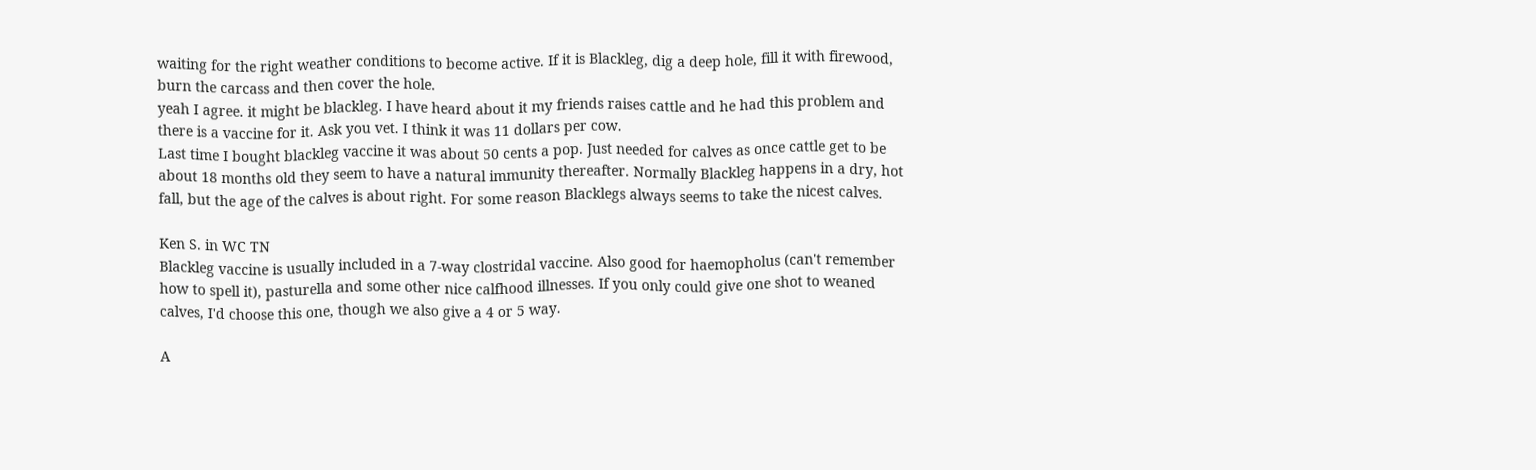waiting for the right weather conditions to become active. If it is Blackleg, dig a deep hole, fill it with firewood, burn the carcass and then cover the hole.
yeah I agree. it might be blackleg. I have heard about it my friends raises cattle and he had this problem and there is a vaccine for it. Ask you vet. I think it was 11 dollars per cow.
Last time I bought blackleg vaccine it was about 50 cents a pop. Just needed for calves as once cattle get to be about 18 months old they seem to have a natural immunity thereafter. Normally Blackleg happens in a dry, hot fall, but the age of the calves is about right. For some reason Blacklegs always seems to take the nicest calves.

Ken S. in WC TN
Blackleg vaccine is usually included in a 7-way clostridal vaccine. Also good for haemopholus (can't remember how to spell it), pasturella and some other nice calfhood illnesses. If you only could give one shot to weaned calves, I'd choose this one, though we also give a 4 or 5 way.

A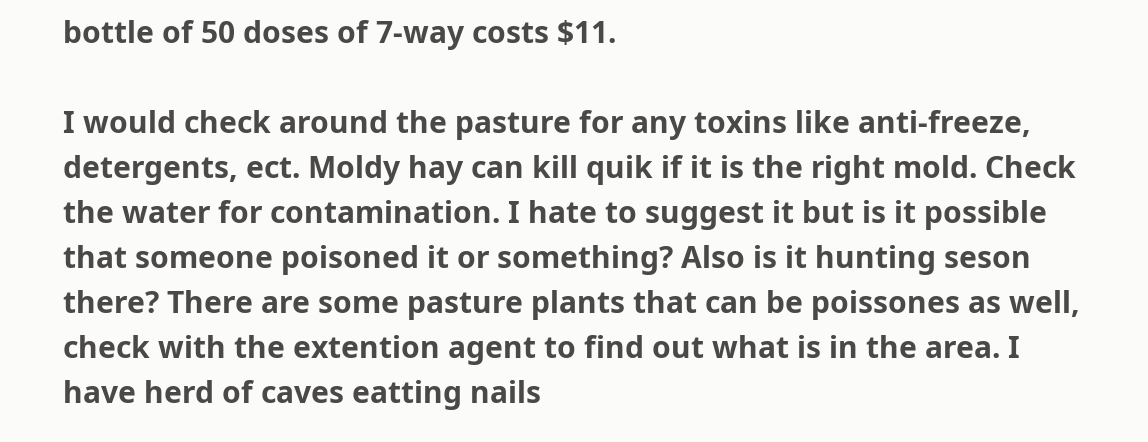bottle of 50 doses of 7-way costs $11.

I would check around the pasture for any toxins like anti-freeze, detergents, ect. Moldy hay can kill quik if it is the right mold. Check the water for contamination. I hate to suggest it but is it possible that someone poisoned it or something? Also is it hunting seson there? There are some pasture plants that can be poissones as well, check with the extention agent to find out what is in the area. I have herd of caves eatting nails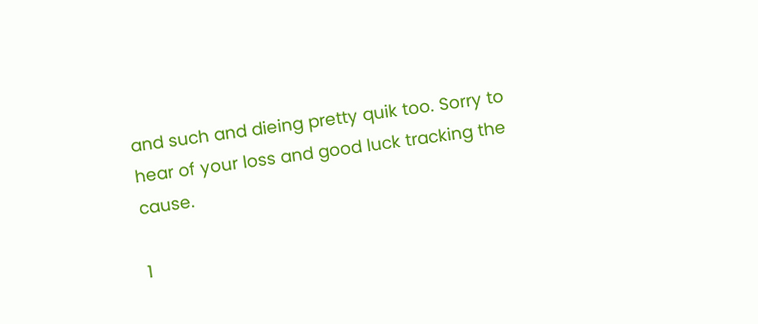and such and dieing pretty quik too. Sorry to hear of your loss and good luck tracking the cause.

1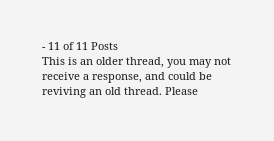- 11 of 11 Posts
This is an older thread, you may not receive a response, and could be reviving an old thread. Please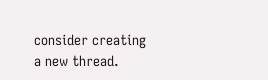consider creating a new thread.